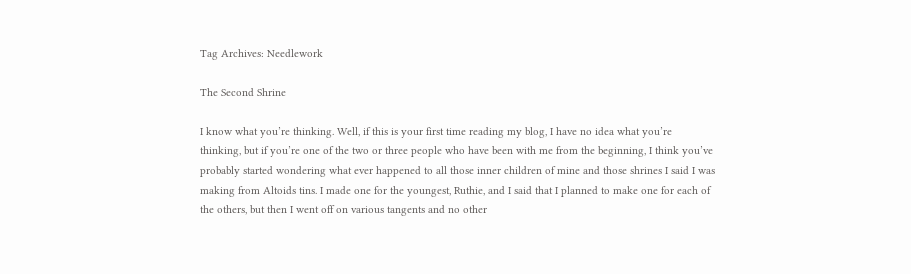Tag Archives: Needlework

The Second Shrine

I know what you’re thinking. Well, if this is your first time reading my blog, I have no idea what you’re thinking, but if you’re one of the two or three people who have been with me from the beginning, I think you’ve probably started wondering what ever happened to all those inner children of mine and those shrines I said I was making from Altoids tins. I made one for the youngest, Ruthie, and I said that I planned to make one for each of the others, but then I went off on various tangents and no other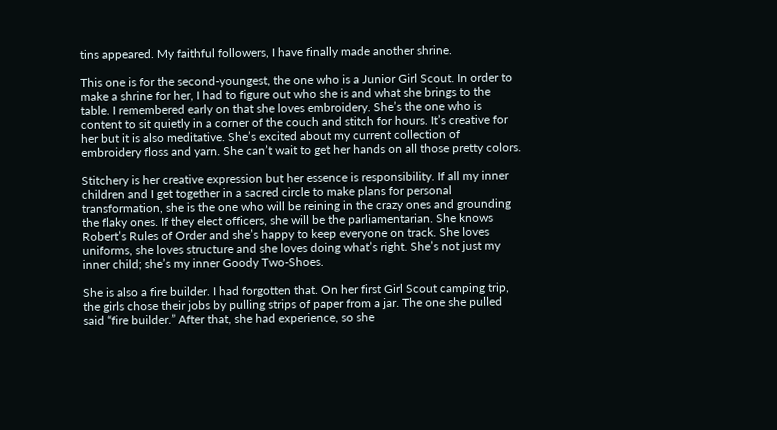tins appeared. My faithful followers, I have finally made another shrine.

This one is for the second-youngest, the one who is a Junior Girl Scout. In order to make a shrine for her, I had to figure out who she is and what she brings to the table. I remembered early on that she loves embroidery. She’s the one who is content to sit quietly in a corner of the couch and stitch for hours. It’s creative for her but it is also meditative. She’s excited about my current collection of embroidery floss and yarn. She can’t wait to get her hands on all those pretty colors.

Stitchery is her creative expression but her essence is responsibility. If all my inner children and I get together in a sacred circle to make plans for personal transformation, she is the one who will be reining in the crazy ones and grounding the flaky ones. If they elect officers, she will be the parliamentarian. She knows Robert’s Rules of Order and she’s happy to keep everyone on track. She loves uniforms, she loves structure and she loves doing what’s right. She’s not just my inner child; she’s my inner Goody Two-Shoes.

She is also a fire builder. I had forgotten that. On her first Girl Scout camping trip, the girls chose their jobs by pulling strips of paper from a jar. The one she pulled said “fire builder.” After that, she had experience, so she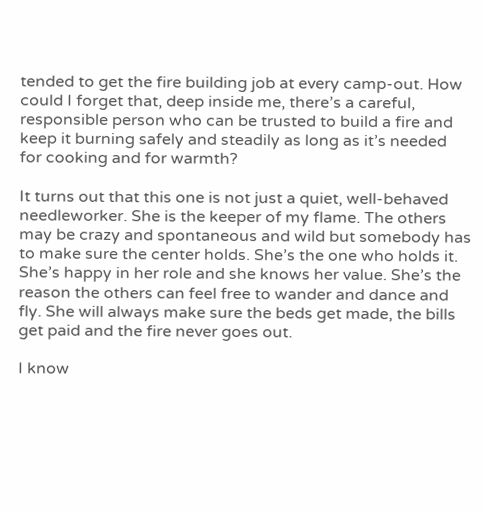tended to get the fire building job at every camp-out. How could I forget that, deep inside me, there’s a careful, responsible person who can be trusted to build a fire and keep it burning safely and steadily as long as it’s needed for cooking and for warmth?

It turns out that this one is not just a quiet, well-behaved needleworker. She is the keeper of my flame. The others may be crazy and spontaneous and wild but somebody has to make sure the center holds. She’s the one who holds it. She’s happy in her role and she knows her value. She’s the reason the others can feel free to wander and dance and fly. She will always make sure the beds get made, the bills get paid and the fire never goes out.

I know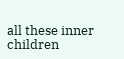all these inner children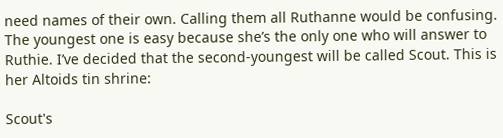need names of their own. Calling them all Ruthanne would be confusing. The youngest one is easy because she’s the only one who will answer to Ruthie. I’ve decided that the second-youngest will be called Scout. This is her Altoids tin shrine:

Scout's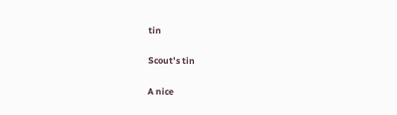tin

Scout’s tin

A nice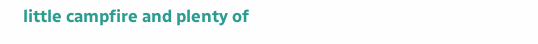little campfire and plenty of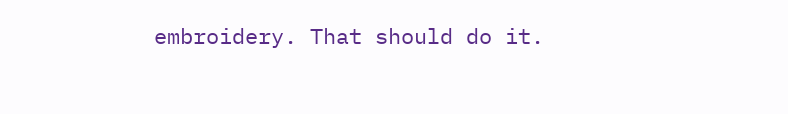embroidery. That should do it.